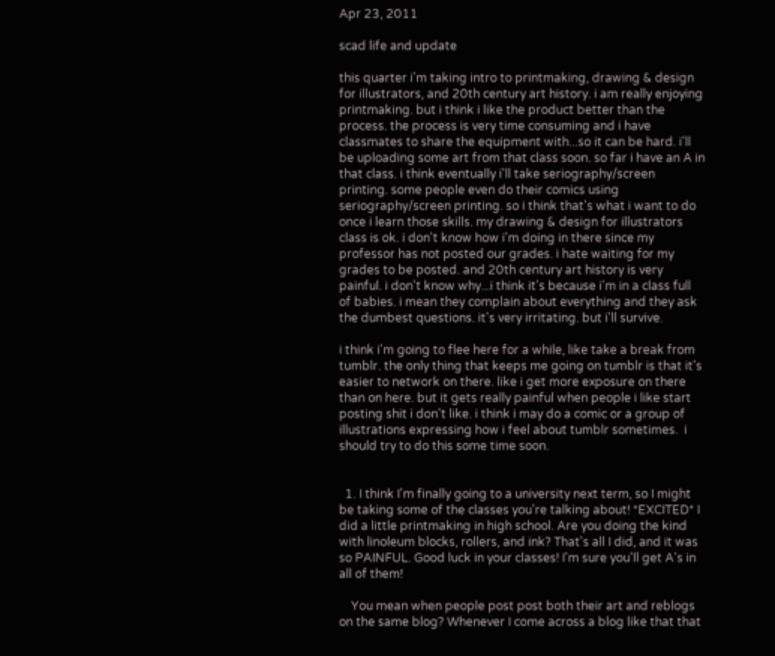Apr 23, 2011

scad life and update

this quarter i'm taking intro to printmaking, drawing & design for illustrators, and 20th century art history. i am really enjoying printmaking. but i think i like the product better than the process. the process is very time consuming and i have classmates to share the equipment with...so it can be hard. i'll be uploading some art from that class soon. so far i have an A in that class. i think eventually i'll take seriography/screen printing. some people even do their comics using seriography/screen printing. so i think that's what i want to do once i learn those skills. my drawing & design for illustrators class is ok. i don't know how i'm doing in there since my professor has not posted our grades. i hate waiting for my grades to be posted. and 20th century art history is very painful. i don't know why...i think it's because i'm in a class full of babies. i mean they complain about everything and they ask the dumbest questions. it's very irritating. but i'll survive.

i think i'm going to flee here for a while, like take a break from tumblr. the only thing that keeps me going on tumblr is that it's easier to network on there. like i get more exposure on there than on here. but it gets really painful when people i like start posting shit i don't like. i think i may do a comic or a group of illustrations expressing how i feel about tumblr sometimes.  i should try to do this some time soon.


  1. I think I'm finally going to a university next term, so I might be taking some of the classes you're talking about! *EXCITED* I did a little printmaking in high school. Are you doing the kind with linoleum blocks, rollers, and ink? That's all I did, and it was so PAINFUL. Good luck in your classes! I'm sure you'll get A's in all of them!

    You mean when people post post both their art and reblogs on the same blog? Whenever I come across a blog like that that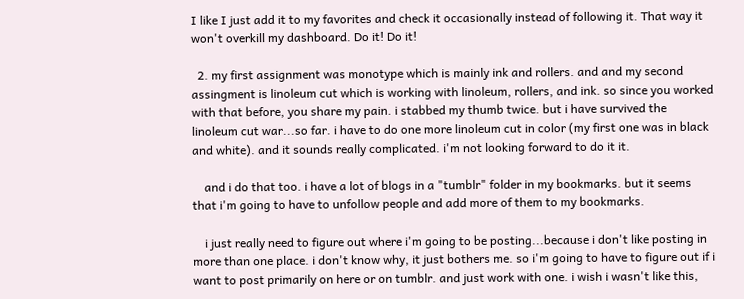I like I just add it to my favorites and check it occasionally instead of following it. That way it won't overkill my dashboard. Do it! Do it!

  2. my first assignment was monotype which is mainly ink and rollers. and and my second assingment is linoleum cut which is working with linoleum, rollers, and ink. so since you worked with that before, you share my pain. i stabbed my thumb twice. but i have survived the linoleum cut war...so far. i have to do one more linoleum cut in color (my first one was in black and white). and it sounds really complicated. i'm not looking forward to do it it.

    and i do that too. i have a lot of blogs in a "tumblr" folder in my bookmarks. but it seems that i'm going to have to unfollow people and add more of them to my bookmarks.

    i just really need to figure out where i'm going to be posting...because i don't like posting in more than one place. i don't know why, it just bothers me. so i'm going to have to figure out if i want to post primarily on here or on tumblr. and just work with one. i wish i wasn't like this,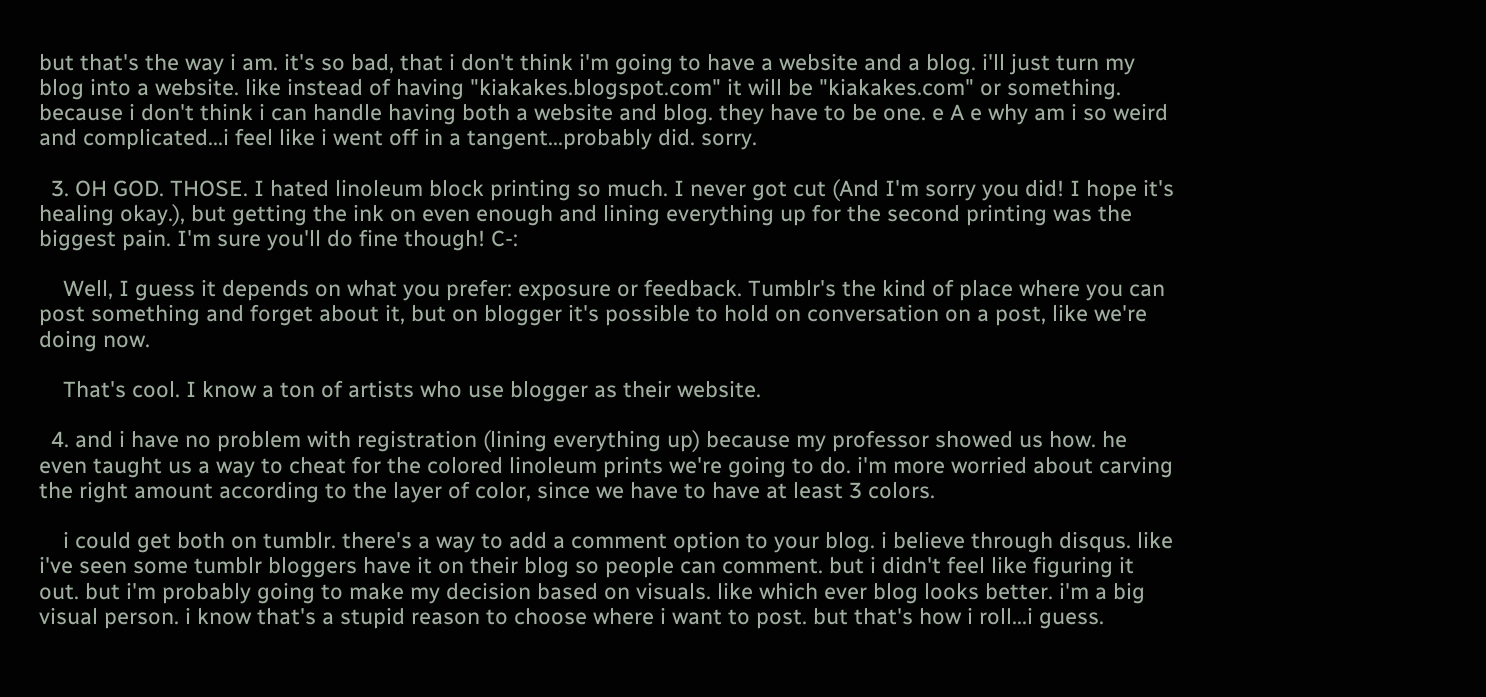but that's the way i am. it's so bad, that i don't think i'm going to have a website and a blog. i'll just turn my blog into a website. like instead of having "kiakakes.blogspot.com" it will be "kiakakes.com" or something. because i don't think i can handle having both a website and blog. they have to be one. e A e why am i so weird and complicated...i feel like i went off in a tangent...probably did. sorry.

  3. OH GOD. THOSE. I hated linoleum block printing so much. I never got cut (And I'm sorry you did! I hope it's healing okay.), but getting the ink on even enough and lining everything up for the second printing was the biggest pain. I'm sure you'll do fine though! C-:

    Well, I guess it depends on what you prefer: exposure or feedback. Tumblr's the kind of place where you can post something and forget about it, but on blogger it's possible to hold on conversation on a post, like we're doing now.

    That's cool. I know a ton of artists who use blogger as their website.

  4. and i have no problem with registration (lining everything up) because my professor showed us how. he even taught us a way to cheat for the colored linoleum prints we're going to do. i'm more worried about carving the right amount according to the layer of color, since we have to have at least 3 colors.

    i could get both on tumblr. there's a way to add a comment option to your blog. i believe through disqus. like i've seen some tumblr bloggers have it on their blog so people can comment. but i didn't feel like figuring it out. but i'm probably going to make my decision based on visuals. like which ever blog looks better. i'm a big visual person. i know that's a stupid reason to choose where i want to post. but that's how i roll...i guess.